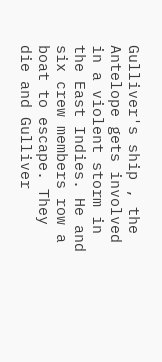Gulliver's ship , the Antelope gets involved in a violent storm in the East Indies. He and six crew members row a boat to escape. They die and Gulliver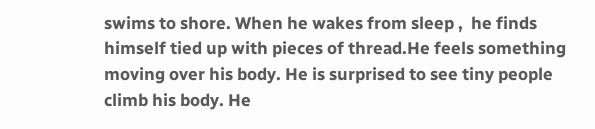swims to shore. When he wakes from sleep ,  he finds himself tied up with pieces of thread.He feels something moving over his body. He is surprised to see tiny people climb his body. He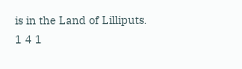is in the Land of Lilliputs.
1 4 1